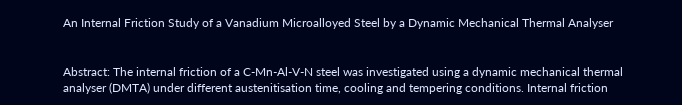An Internal Friction Study of a Vanadium Microalloyed Steel by a Dynamic Mechanical Thermal Analyser


Abstract: The internal friction of a C-Mn-Al-V-N steel was investigated using a dynamic mechanical thermal analyser (DMTA) under different austenitisation time, cooling and tempering conditions. Internal friction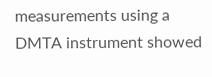measurements using a DMTA instrument showed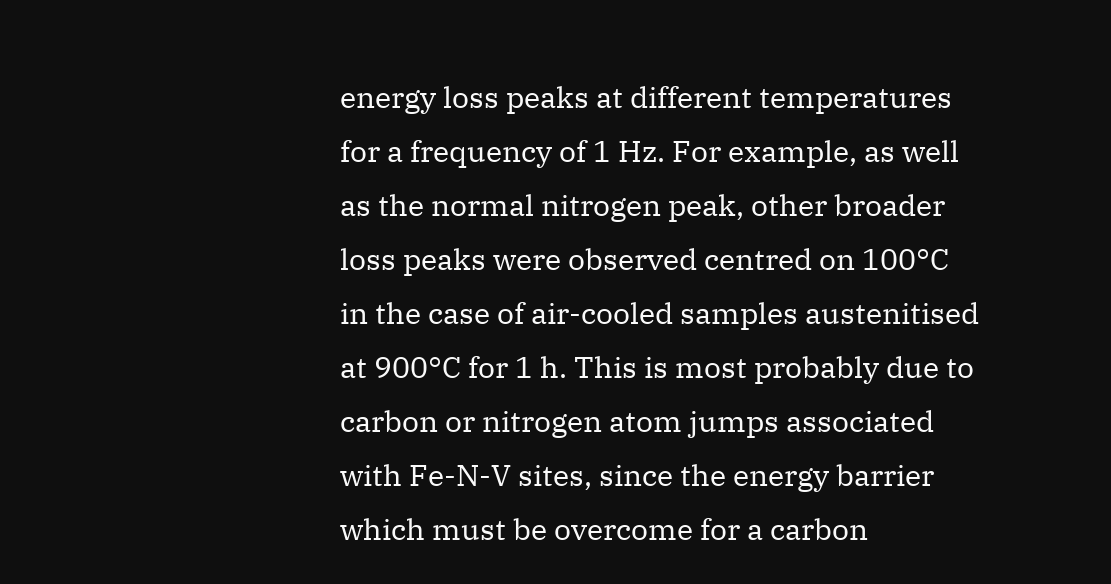energy loss peaks at different temperatures for a frequency of 1 Hz. For example, as well as the normal nitrogen peak, other broader loss peaks were observed centred on 100°C in the case of air-cooled samples austenitised at 900°C for 1 h. This is most probably due to carbon or nitrogen atom jumps associated with Fe-N-V sites, since the energy barrier which must be overcome for a carbon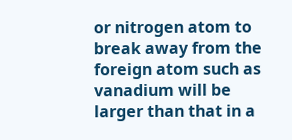or nitrogen atom to break away from the foreign atom such as vanadium will be larger than that in a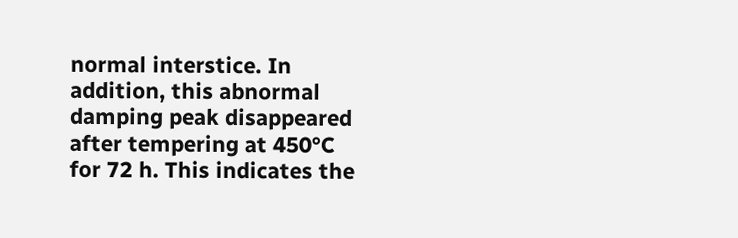normal interstice. In addition, this abnormal damping peak disappeared after tempering at 450°C for 72 h. This indicates the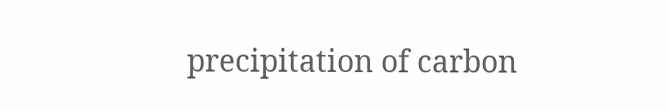precipitation of carbon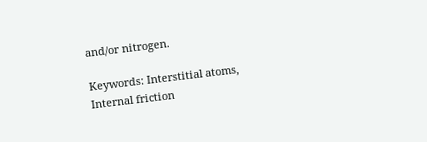and/or nitrogen.

Keywords: Interstitial atoms, Internal friction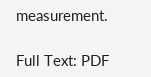measurement.

Full Text: PDF